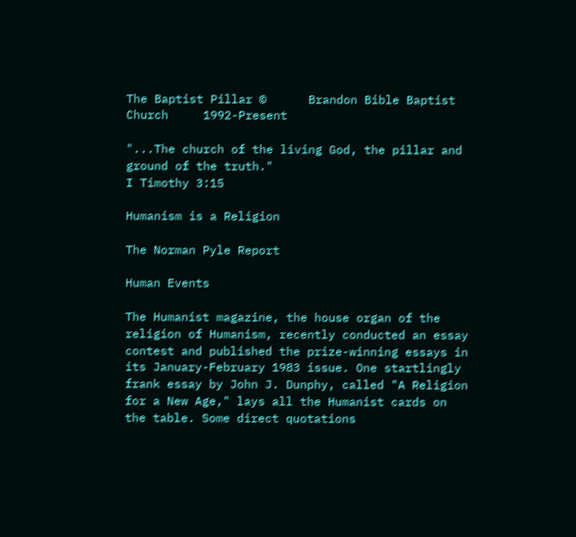The Baptist Pillar ©      Brandon Bible Baptist Church     1992-Present

"...The church of the living God, the pillar and ground of the truth."
I Timothy 3:15

Humanism is a Religion

The Norman Pyle Report

Human Events

The Humanist magazine, the house organ of the religion of Humanism, recently conducted an essay contest and published the prize-winning essays in its January-February 1983 issue. One startlingly frank essay by John J. Dunphy, called "A Religion for a New Age," lays all the Humanist cards on the table. Some direct quotations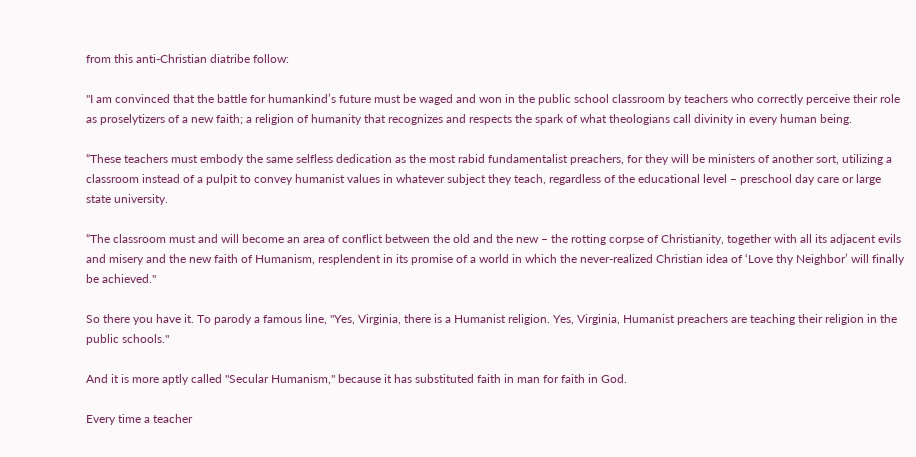from this anti-Christian diatribe follow:

"I am convinced that the battle for humankind’s future must be waged and won in the public school classroom by teachers who correctly perceive their role as proselytizers of a new faith; a religion of humanity that recognizes and respects the spark of what theologians call divinity in every human being.

“These teachers must embody the same selfless dedication as the most rabid fundamentalist preachers, for they will be ministers of another sort, utilizing a classroom instead of a pulpit to convey humanist values in whatever subject they teach, regardless of the educational level – preschool day care or large state university.

“The classroom must and will become an area of conflict between the old and the new – the rotting corpse of Christianity, together with all its adjacent evils and misery and the new faith of Humanism, resplendent in its promise of a world in which the never-realized Christian idea of ‘Love thy Neighbor’ will finally be achieved."

So there you have it. To parody a famous line, "Yes, Virginia, there is a Humanist religion. Yes, Virginia, Humanist preachers are teaching their religion in the public schools."

And it is more aptly called "Secular Humanism," because it has substituted faith in man for faith in God.

Every time a teacher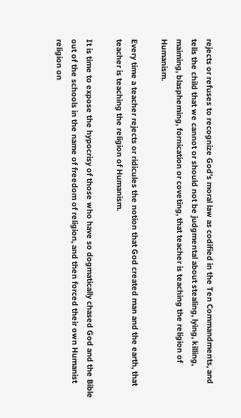rejects or refuses to recognize God’s moral law as codified in the Ten Commandments, and tells the child that we cannot or should not be judgmental about stealing, lying, killing, maiming, blaspheming, fornication or coveting, that teacher is teaching the religion of Humanism.

Every time a teacher rejects or ridicules the notion that God created man and the earth, that teacher is teaching the religion of Humanism.

It is time to expose the hypocrisy of those who have so dogmatically chased God and the Bible out of the schools in the name of freedom of religion, and then forced their own Humanist religion on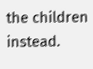the children instead.